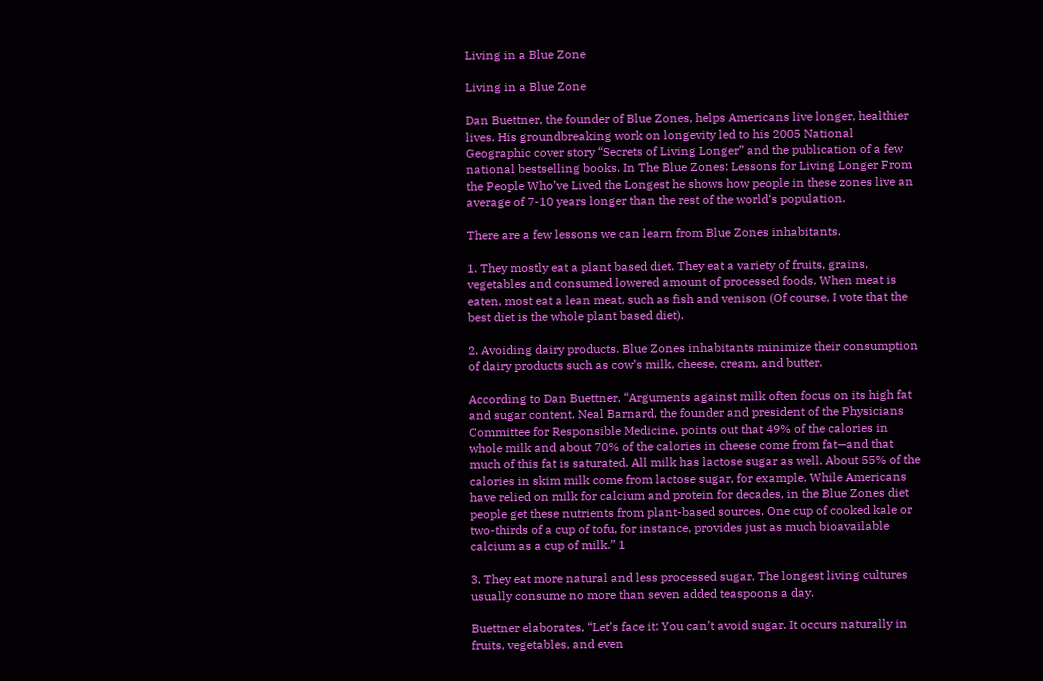Living in a Blue Zone

Living in a Blue Zone

Dan Buettner, the founder of Blue Zones, helps Americans live longer, healthier lives. His groundbreaking work on longevity led to his 2005 National Geographic cover story “Secrets of Living Longer” and the publication of a few national bestselling books. In The Blue Zones: Lessons for Living Longer From the People Who’ve Lived the Longest he shows how people in these zones live an average of 7-10 years longer than the rest of the world‘s population.

There are a few lessons we can learn from Blue Zones inhabitants.

1. They mostly eat a plant based diet. They eat a variety of fruits, grains, vegetables and consumed lowered amount of processed foods. When meat is eaten, most eat a lean meat, such as fish and venison (Of course, I vote that the best diet is the whole plant based diet).

2. Avoiding dairy products. Blue Zones inhabitants minimize their consumption of dairy products such as cow’s milk, cheese, cream, and butter.

According to Dan Buettner, “Arguments against milk often focus on its high fat and sugar content. Neal Barnard, the founder and president of the Physicians Committee for Responsible Medicine, points out that 49% of the calories in whole milk and about 70% of the calories in cheese come from fat—and that much of this fat is saturated. All milk has lactose sugar as well. About 55% of the calories in skim milk come from lactose sugar, for example. While Americans have relied on milk for calcium and protein for decades, in the Blue Zones diet people get these nutrients from plant-based sources. One cup of cooked kale or two-thirds of a cup of tofu, for instance, provides just as much bioavailable calcium as a cup of milk.” 1

3. They eat more natural and less processed sugar. The longest living cultures usually consume no more than seven added teaspoons a day.

Buettner elaborates, “Let’s face it: You can’t avoid sugar. It occurs naturally in fruits, vegetables, and even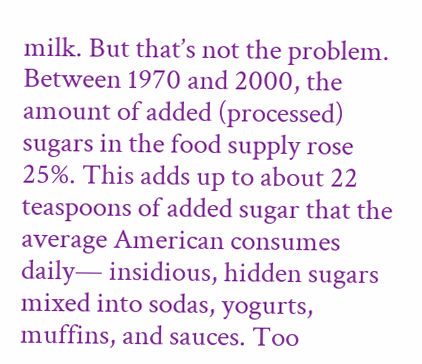milk. But that’s not the problem. Between 1970 and 2000, the amount of added (processed) sugars in the food supply rose 25%. This adds up to about 22 teaspoons of added sugar that the average American consumes daily— insidious, hidden sugars mixed into sodas, yogurts, muffins, and sauces. Too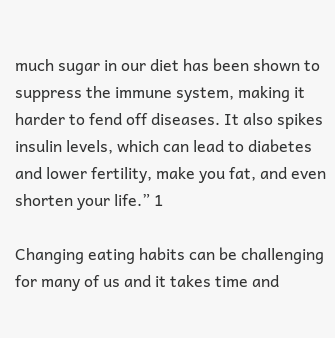much sugar in our diet has been shown to suppress the immune system, making it harder to fend off diseases. It also spikes insulin levels, which can lead to diabetes and lower fertility, make you fat, and even shorten your life.” 1

Changing eating habits can be challenging for many of us and it takes time and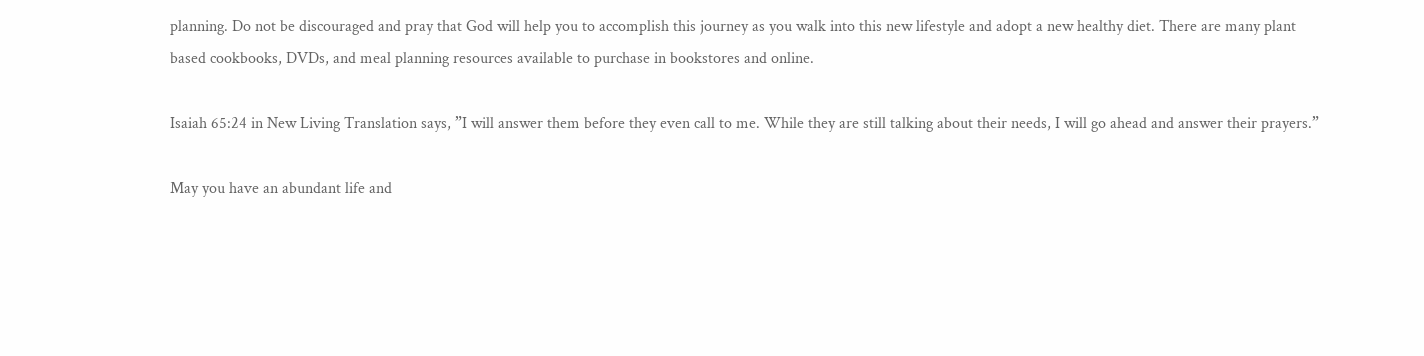planning. Do not be discouraged and pray that God will help you to accomplish this journey as you walk into this new lifestyle and adopt a new healthy diet. There are many plant based cookbooks, DVDs, and meal planning resources available to purchase in bookstores and online.

Isaiah 65:24 in New Living Translation says, ”I will answer them before they even call to me. While they are still talking about their needs, I will go ahead and answer their prayers.”

May you have an abundant life and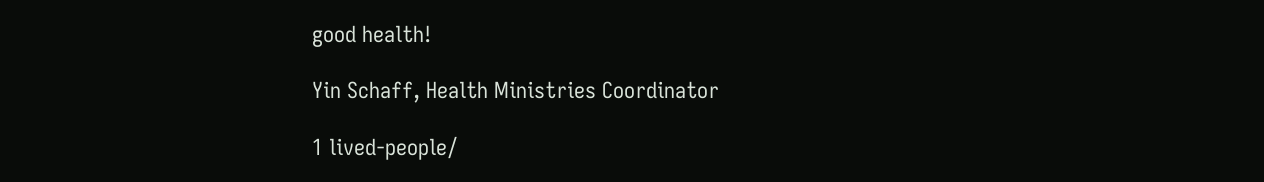good health!

Yin Schaff, Health Ministries Coordinator

1 lived-people/